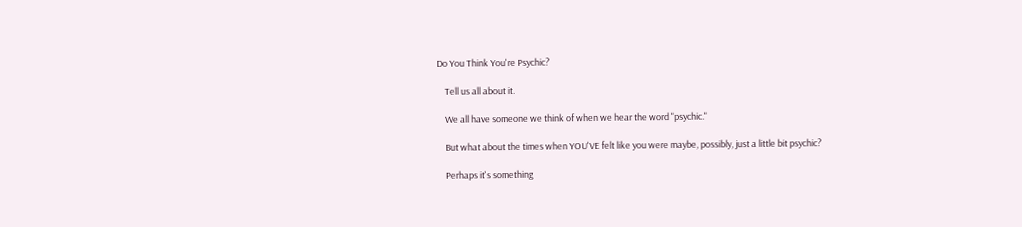Do You Think You're Psychic?

    Tell us all about it.

    We all have someone we think of when we hear the word "psychic."

    But what about the times when YOU'VE felt like you were maybe, possibly, just a little bit psychic?

    Perhaps it's something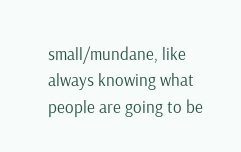small/mundane, like always knowing what people are going to be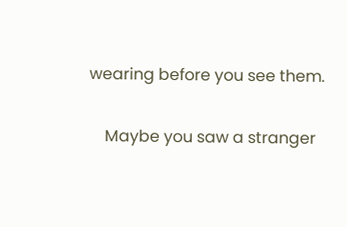wearing before you see them.

    Maybe you saw a stranger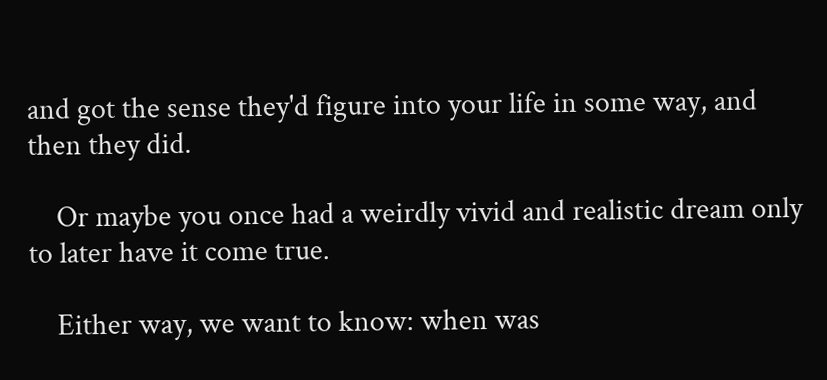and got the sense they'd figure into your life in some way, and then they did.

    Or maybe you once had a weirdly vivid and realistic dream only to later have it come true.

    Either way, we want to know: when was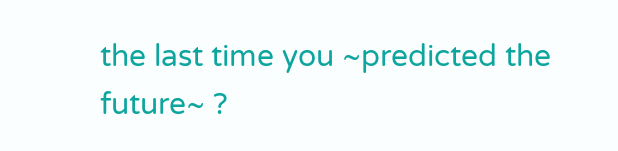the last time you ~predicted the future~ ?